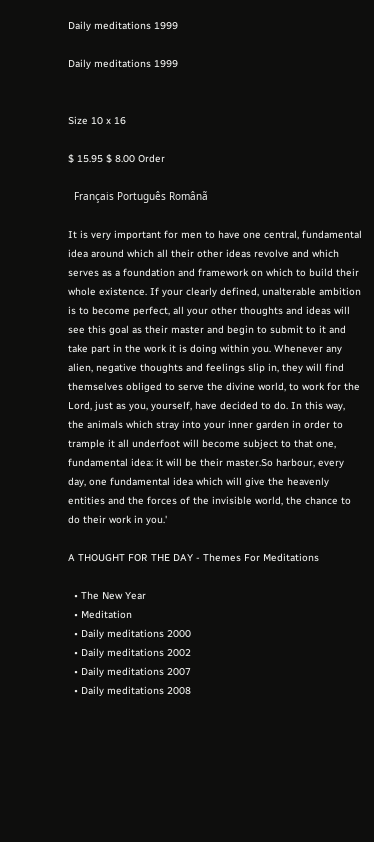Daily meditations 1999

Daily meditations 1999


Size 10 x 16

$ 15.95 $ 8.00 Order

  Français Português Românã

It is very important for men to have one central, fundamental idea around which all their other ideas revolve and which serves as a foundation and framework on which to build their whole existence. If your clearly defined, unalterable ambition is to become perfect, all your other thoughts and ideas will see this goal as their master and begin to submit to it and take part in the work it is doing within you. Whenever any alien, negative thoughts and feelings slip in, they will find themselves obliged to serve the divine world, to work for the Lord, just as you, yourself, have decided to do. In this way, the animals which stray into your inner garden in order to trample it all underfoot will become subject to that one, fundamental idea: it will be their master.So harbour, every day, one fundamental idea which will give the heavenly entities and the forces of the invisible world, the chance to do their work in you.'

A THOUGHT FOR THE DAY - Themes For Meditations

  • The New Year
  • Meditation
  • Daily meditations 2000
  • Daily meditations 2002
  • Daily meditations 2007
  • Daily meditations 2008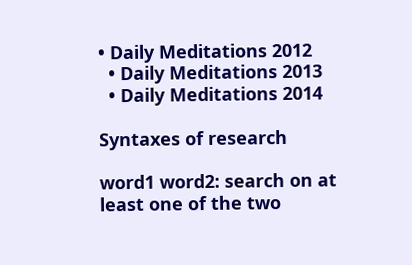• Daily Meditations 2012
  • Daily Meditations 2013
  • Daily Meditations 2014

Syntaxes of research

word1 word2: search on at least one of the two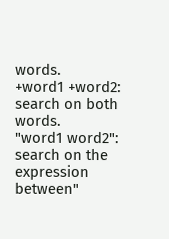words.
+word1 +word2: search on both words.
"word1 word2": search on the expression between"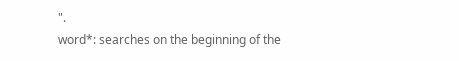".
word*: searches on the beginning of the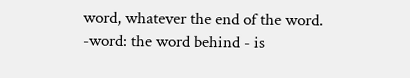word, whatever the end of the word.
-word: the word behind - is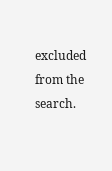excluded from the search.